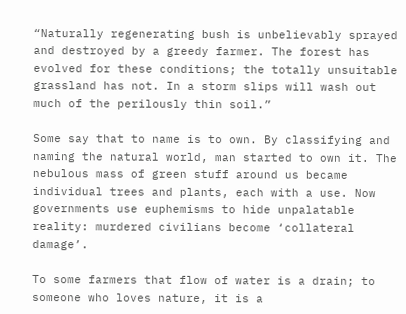“Naturally regenerating bush is unbelievably sprayed and destroyed by a greedy farmer. The forest has evolved for these conditions; the totally unsuitable grassland has not. In a storm slips will wash out much of the perilously thin soil.”

Some say that to name is to own. By classifying and naming the natural world, man started to own it. The nebulous mass of green stuff around us became individual trees and plants, each with a use. Now governments use euphemisms to hide unpalatable reality: murdered civilians become ‘collateral damage’.

To some farmers that flow of water is a drain; to someone who loves nature, it is a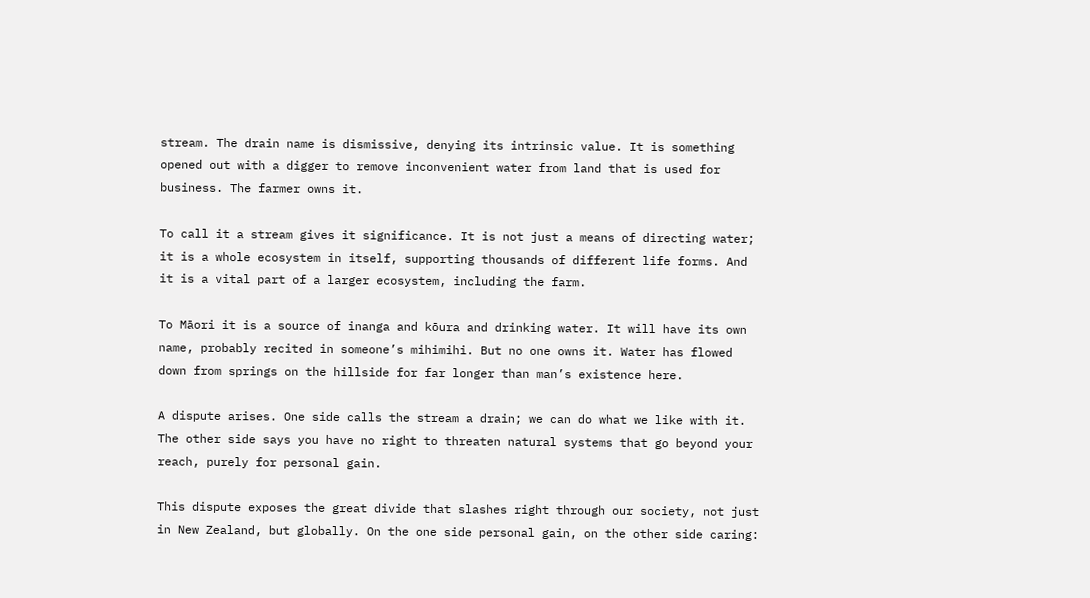stream. The drain name is dismissive, denying its intrinsic value. It is something opened out with a digger to remove inconvenient water from land that is used for business. The farmer owns it.

To call it a stream gives it significance. It is not just a means of directing water; it is a whole ecosystem in itself, supporting thousands of different life forms. And it is a vital part of a larger ecosystem, including the farm.

To Māori it is a source of inanga and kōura and drinking water. It will have its own name, probably recited in someone’s mihimihi. But no one owns it. Water has flowed down from springs on the hillside for far longer than man’s existence here.

A dispute arises. One side calls the stream a drain; we can do what we like with it. The other side says you have no right to threaten natural systems that go beyond your reach, purely for personal gain.

This dispute exposes the great divide that slashes right through our society, not just in New Zealand, but globally. On the one side personal gain, on the other side caring: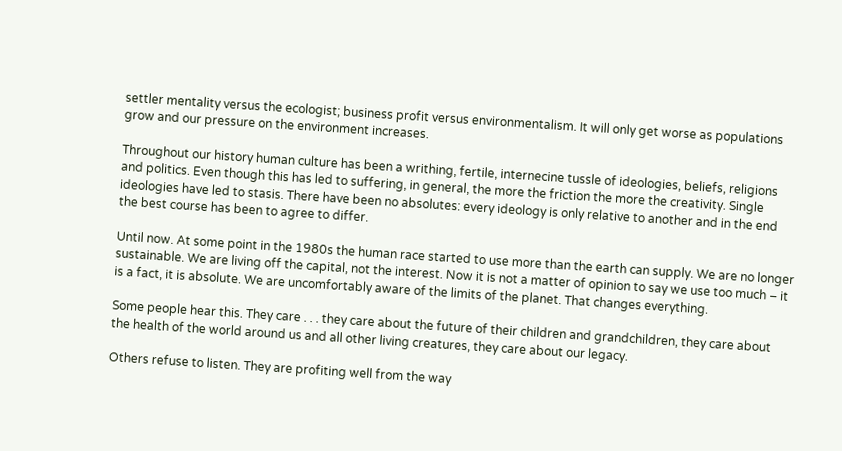settler mentality versus the ecologist; business profit versus environmentalism. It will only get worse as populations grow and our pressure on the environment increases.

Throughout our history human culture has been a writhing, fertile, internecine tussle of ideologies, beliefs, religions and politics. Even though this has led to suffering, in general, the more the friction the more the creativity. Single ideologies have led to stasis. There have been no absolutes: every ideology is only relative to another and in the end the best course has been to agree to differ.

Until now. At some point in the 1980s the human race started to use more than the earth can supply. We are no longer sustainable. We are living off the capital, not the interest. Now it is not a matter of opinion to say we use too much – it is a fact, it is absolute. We are uncomfortably aware of the limits of the planet. That changes everything.

Some people hear this. They care . . . they care about the future of their children and grandchildren, they care about the health of the world around us and all other living creatures, they care about our legacy.

Others refuse to listen. They are profiting well from the way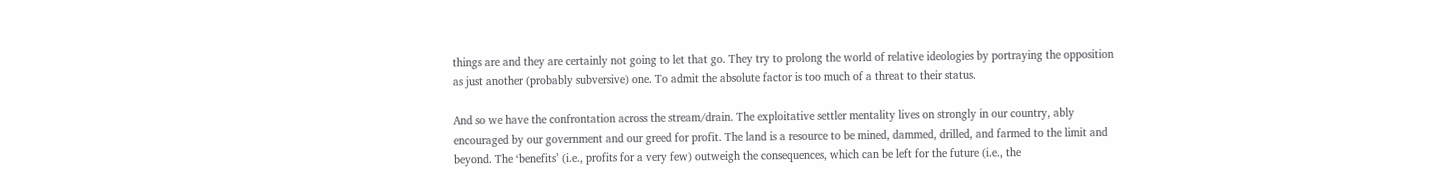things are and they are certainly not going to let that go. They try to prolong the world of relative ideologies by portraying the opposition as just another (probably subversive) one. To admit the absolute factor is too much of a threat to their status.

And so we have the confrontation across the stream/drain. The exploitative settler mentality lives on strongly in our country, ably encouraged by our government and our greed for profit. The land is a resource to be mined, dammed, drilled, and farmed to the limit and beyond. The ‘benefits’ (i.e., profits for a very few) outweigh the consequences, which can be left for the future (i.e., the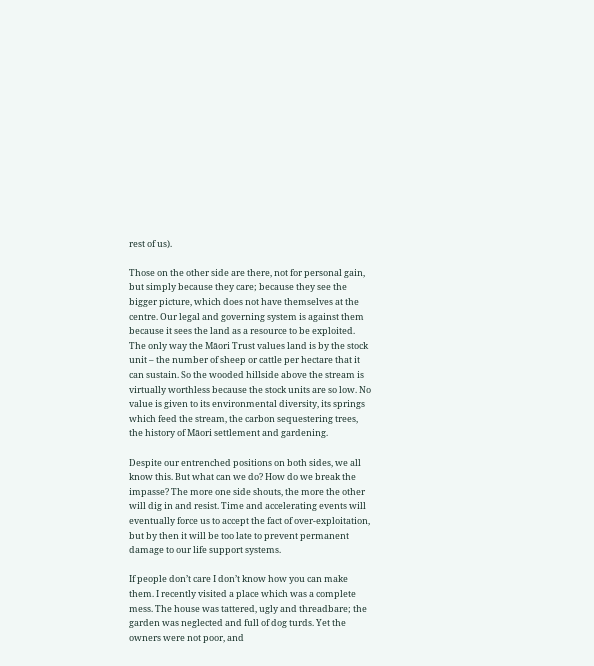rest of us).

Those on the other side are there, not for personal gain, but simply because they care; because they see the bigger picture, which does not have themselves at the centre. Our legal and governing system is against them because it sees the land as a resource to be exploited. The only way the Māori Trust values land is by the stock unit – the number of sheep or cattle per hectare that it can sustain. So the wooded hillside above the stream is virtually worthless because the stock units are so low. No value is given to its environmental diversity, its springs which feed the stream, the carbon sequestering trees, the history of Māori settlement and gardening.

Despite our entrenched positions on both sides, we all know this. But what can we do? How do we break the impasse? The more one side shouts, the more the other will dig in and resist. Time and accelerating events will eventually force us to accept the fact of over-exploitation, but by then it will be too late to prevent permanent damage to our life support systems.

If people don’t care I don’t know how you can make them. I recently visited a place which was a complete mess. The house was tattered, ugly and threadbare; the garden was neglected and full of dog turds. Yet the owners were not poor, and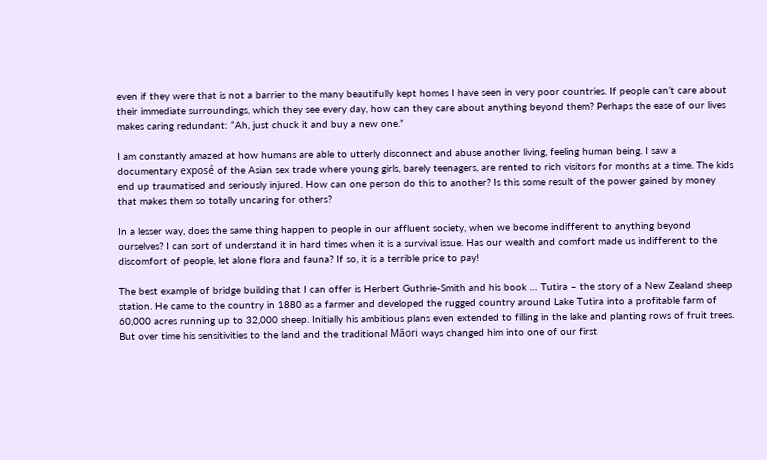even if they were that is not a barrier to the many beautifully kept homes I have seen in very poor countries. If people can’t care about their immediate surroundings, which they see every day, how can they care about anything beyond them? Perhaps the ease of our lives makes caring redundant: “Ah, just chuck it and buy a new one.”

I am constantly amazed at how humans are able to utterly disconnect and abuse another living, feeling human being. I saw a documentary exposé of the Asian sex trade where young girls, barely teenagers, are rented to rich visitors for months at a time. The kids end up traumatised and seriously injured. How can one person do this to another? Is this some result of the power gained by money that makes them so totally uncaring for others?

In a lesser way, does the same thing happen to people in our affluent society, when we become indifferent to anything beyond ourselves? I can sort of understand it in hard times when it is a survival issue. Has our wealth and comfort made us indifferent to the discomfort of people, let alone flora and fauna? If so, it is a terrible price to pay!

The best example of bridge building that I can offer is Herbert Guthrie-Smith and his book … Tutira – the story of a New Zealand sheep station. He came to the country in 1880 as a farmer and developed the rugged country around Lake Tutira into a profitable farm of 60,000 acres running up to 32,000 sheep. Initially his ambitious plans even extended to filling in the lake and planting rows of fruit trees. But over time his sensitivities to the land and the traditional Māori ways changed him into one of our first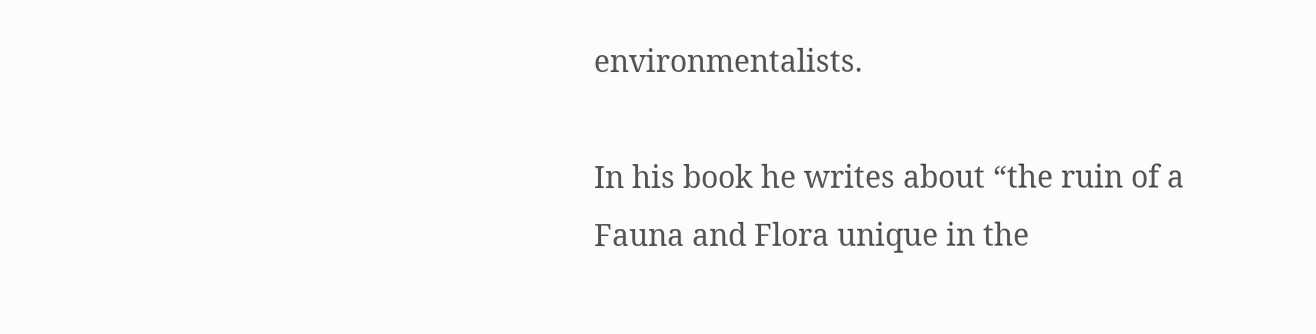environmentalists.

In his book he writes about “the ruin of a Fauna and Flora unique in the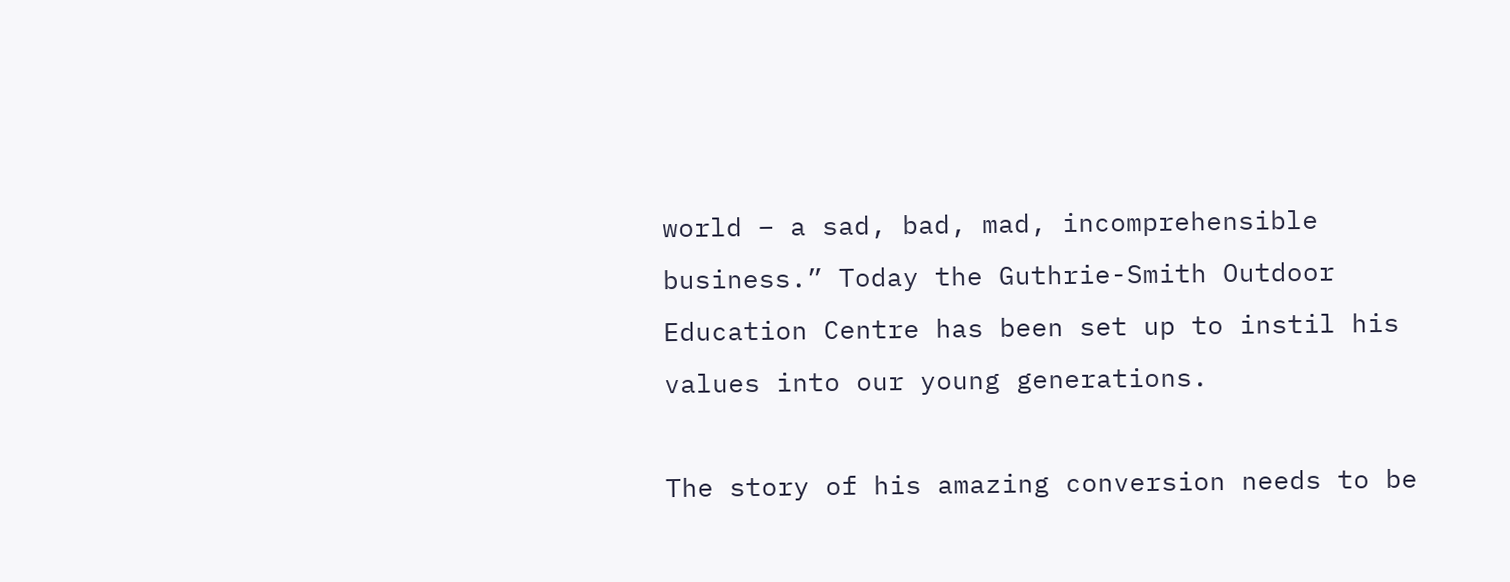world – a sad, bad, mad, incomprehensible business.” Today the Guthrie-Smith Outdoor Education Centre has been set up to instil his values into our young generations.

The story of his amazing conversion needs to be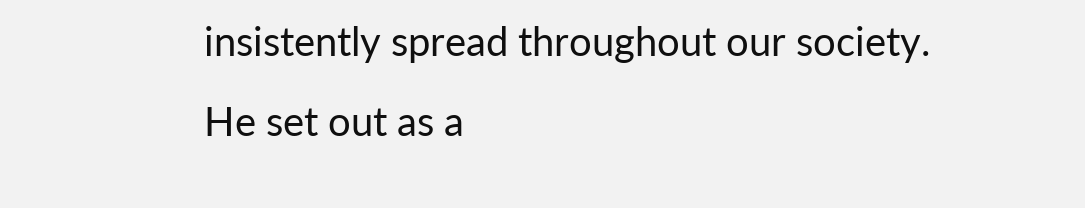insistently spread throughout our society. He set out as a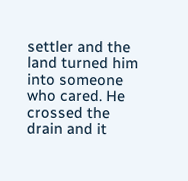settler and the land turned him into someone who cared. He crossed the drain and it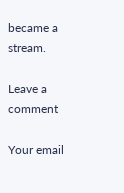became a stream.

Leave a comment

Your email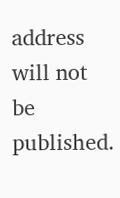address will not be published.